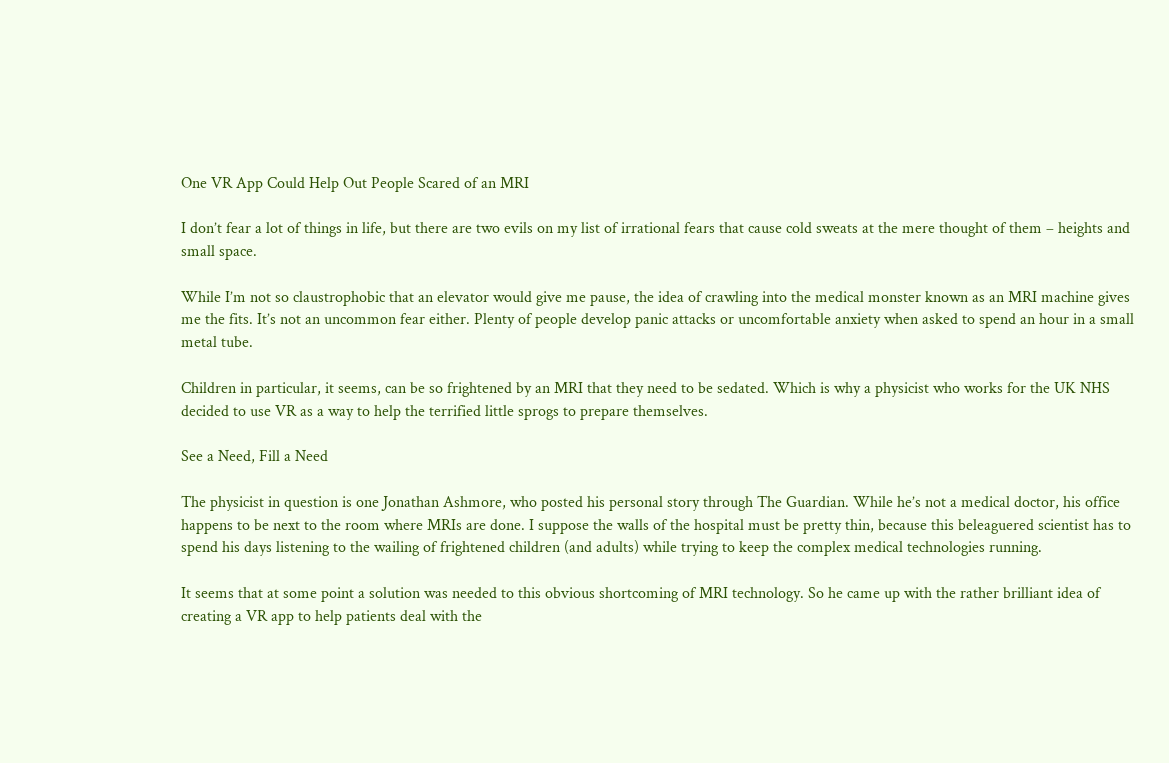One VR App Could Help Out People Scared of an MRI

I don’t fear a lot of things in life, but there are two evils on my list of irrational fears that cause cold sweats at the mere thought of them – heights and small space.

While I’m not so claustrophobic that an elevator would give me pause, the idea of crawling into the medical monster known as an MRI machine gives me the fits. It’s not an uncommon fear either. Plenty of people develop panic attacks or uncomfortable anxiety when asked to spend an hour in a small metal tube.

Children in particular, it seems, can be so frightened by an MRI that they need to be sedated. Which is why a physicist who works for the UK NHS decided to use VR as a way to help the terrified little sprogs to prepare themselves.

See a Need, Fill a Need

The physicist in question is one Jonathan Ashmore, who posted his personal story through The Guardian. While he’s not a medical doctor, his office happens to be next to the room where MRIs are done. I suppose the walls of the hospital must be pretty thin, because this beleaguered scientist has to spend his days listening to the wailing of frightened children (and adults) while trying to keep the complex medical technologies running.

It seems that at some point a solution was needed to this obvious shortcoming of MRI technology. So he came up with the rather brilliant idea of creating a VR app to help patients deal with the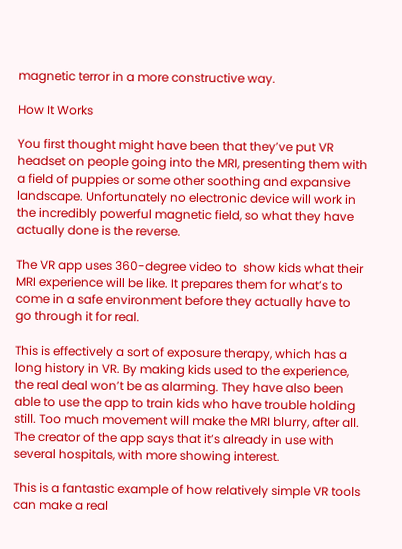magnetic terror in a more constructive way.

How It Works

You first thought might have been that they’ve put VR headset on people going into the MRI, presenting them with a field of puppies or some other soothing and expansive landscape. Unfortunately no electronic device will work in the incredibly powerful magnetic field, so what they have actually done is the reverse.

The VR app uses 360-degree video to  show kids what their MRI experience will be like. It prepares them for what’s to come in a safe environment before they actually have to go through it for real.

This is effectively a sort of exposure therapy, which has a long history in VR. By making kids used to the experience, the real deal won’t be as alarming. They have also been able to use the app to train kids who have trouble holding still. Too much movement will make the MRI blurry, after all. The creator of the app says that it’s already in use with several hospitals, with more showing interest.

This is a fantastic example of how relatively simple VR tools can make a real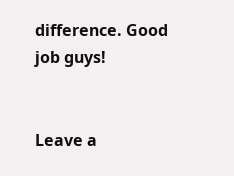difference. Good job guys!


Leave a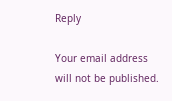Reply

Your email address will not be published.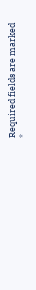Required fields are marked *